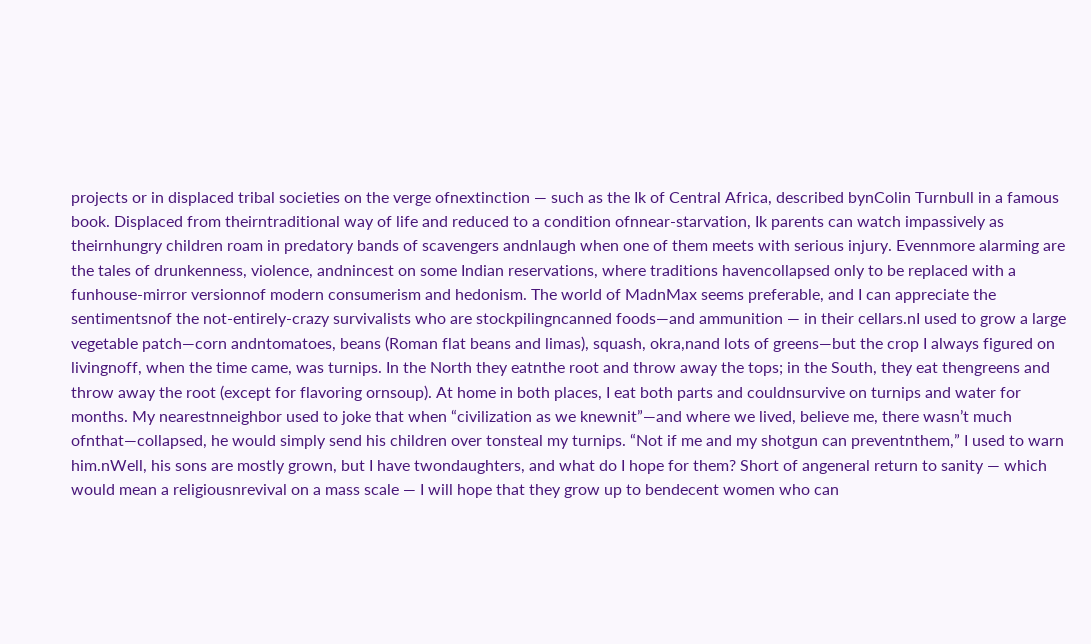projects or in displaced tribal societies on the verge ofnextinction — such as the Ik of Central Africa, described bynColin Turnbull in a famous book. Displaced from theirntraditional way of life and reduced to a condition ofnnear-starvation, Ik parents can watch impassively as theirnhungry children roam in predatory bands of scavengers andnlaugh when one of them meets with serious injury. Evennmore alarming are the tales of drunkenness, violence, andnincest on some Indian reservations, where traditions havencollapsed only to be replaced with a funhouse-mirror versionnof modern consumerism and hedonism. The world of MadnMax seems preferable, and I can appreciate the sentimentsnof the not-entirely-crazy survivalists who are stockpilingncanned foods—and ammunition — in their cellars.nI used to grow a large vegetable patch—corn andntomatoes, beans (Roman flat beans and limas), squash, okra,nand lots of greens—but the crop I always figured on livingnoff, when the time came, was turnips. In the North they eatnthe root and throw away the tops; in the South, they eat thengreens and throw away the root (except for flavoring ornsoup). At home in both places, I eat both parts and couldnsurvive on turnips and water for months. My nearestnneighbor used to joke that when “civilization as we knewnit”—and where we lived, believe me, there wasn’t much ofnthat—collapsed, he would simply send his children over tonsteal my turnips. “Not if me and my shotgun can preventnthem,” I used to warn him.nWell, his sons are mostly grown, but I have twondaughters, and what do I hope for them? Short of angeneral return to sanity — which would mean a religiousnrevival on a mass scale — I will hope that they grow up to bendecent women who can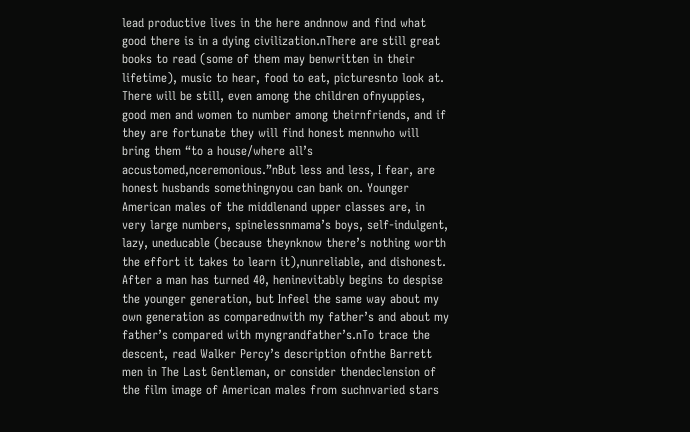lead productive lives in the here andnnow and find what good there is in a dying civilization.nThere are still great books to read (some of them may benwritten in their lifetime), music to hear, food to eat, picturesnto look at. There will be still, even among the children ofnyuppies, good men and women to number among theirnfriends, and if they are fortunate they will find honest mennwho will bring them “to a house/where all’s accustomed,nceremonious.”nBut less and less, I fear, are honest husbands somethingnyou can bank on. Younger American males of the middlenand upper classes are, in very large numbers, spinelessnmama’s boys, self-indulgent, lazy, uneducable (because theynknow there’s nothing worth the effort it takes to learn it),nunreliable, and dishonest. After a man has turned 40, heninevitably begins to despise the younger generation, but Infeel the same way about my own generation as comparednwith my father’s and about my father’s compared with myngrandfather’s.nTo trace the descent, read Walker Percy’s description ofnthe Barrett men in The Last Gentleman, or consider thendeclension of the film image of American males from suchnvaried stars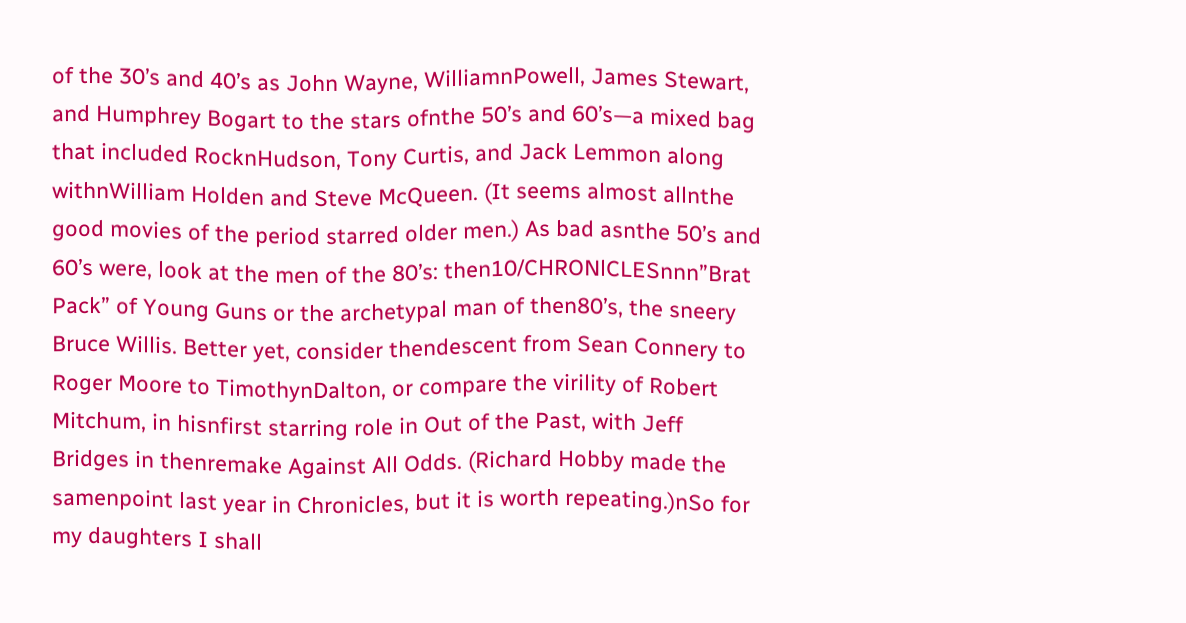of the 30’s and 40’s as John Wayne, WilliamnPowell, James Stewart, and Humphrey Bogart to the stars ofnthe 50’s and 60’s—a mixed bag that included RocknHudson, Tony Curtis, and Jack Lemmon along withnWilliam Holden and Steve McQueen. (It seems almost allnthe good movies of the period starred older men.) As bad asnthe 50’s and 60’s were, look at the men of the 80’s: then10/CHRONlCLESnnn”Brat Pack” of Young Guns or the archetypal man of then80’s, the sneery Bruce Willis. Better yet, consider thendescent from Sean Connery to Roger Moore to TimothynDalton, or compare the virility of Robert Mitchum, in hisnfirst starring role in Out of the Past, with Jeff Bridges in thenremake Against All Odds. (Richard Hobby made the samenpoint last year in Chronicles, but it is worth repeating.)nSo for my daughters I shall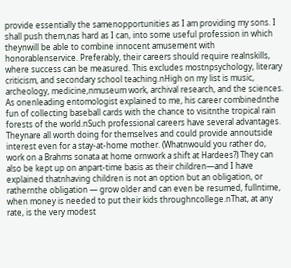provide essentially the samenopportunities as I am providing my sons. I shall push them,nas hard as I can, into some useful profession in which theynwill be able to combine innocent amusement with honorablenservice. Preferably, their careers should require realnskills, where success can be measured. This excludes mostnpsychology, literary criticism, and secondary school teaching.nHigh on my list is music, archeology, medicine,nmuseum work, archival research, and the sciences. As onenleading entomologist explained to me, his career combinednthe fun of collecting baseball cards with the chance to visitnthe tropical rain forests of the world.nSuch professional careers have several advantages. Theynare all worth doing for themselves and could provide annoutside interest even for a stay-at-home mother. (Whatnwould you rather do, work on a Brahms sonata at home ornwork a shift at Hardees?) They can also be kept up on anpart-time basis as their children—and I have explained thatnhaving children is not an option but an obligation, or rathernthe obligation — grow older and can even be resumed, fullntime, when money is needed to put their kids throughncollege.nThat, at any rate, is the very modest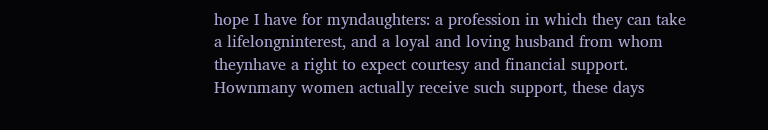hope I have for myndaughters: a profession in which they can take a lifelongninterest, and a loyal and loving husband from whom theynhave a right to expect courtesy and financial support. Hownmany women actually receive such support, these days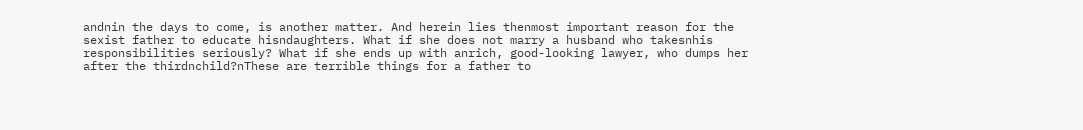andnin the days to come, is another matter. And herein lies thenmost important reason for the sexist father to educate hisndaughters. What if she does not marry a husband who takesnhis responsibilities seriously? What if she ends up with anrich, good-looking lawyer, who dumps her after the thirdnchild?nThese are terrible things for a father to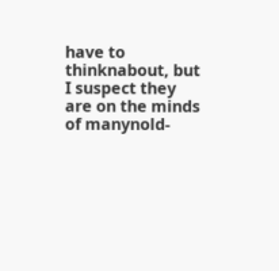have to thinknabout, but I suspect they are on the minds of manynold-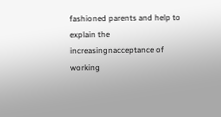fashioned parents and help to explain the increasingnacceptance of working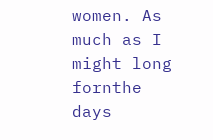women. As much as I might long fornthe days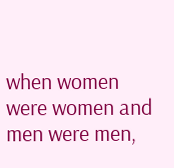when women were women and men were men,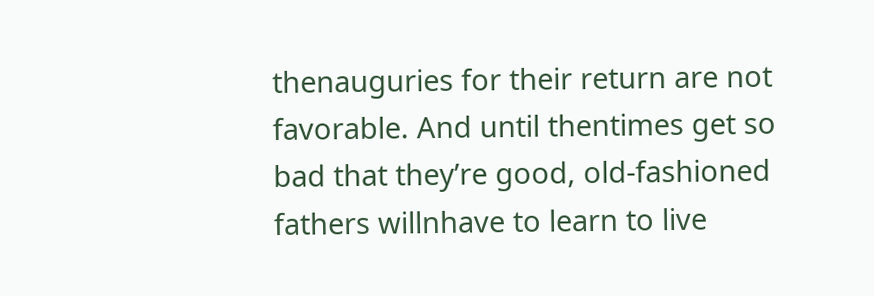thenauguries for their return are not favorable. And until thentimes get so bad that they’re good, old-fashioned fathers willnhave to learn to live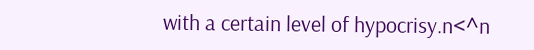with a certain level of hypocrisy.n<^n